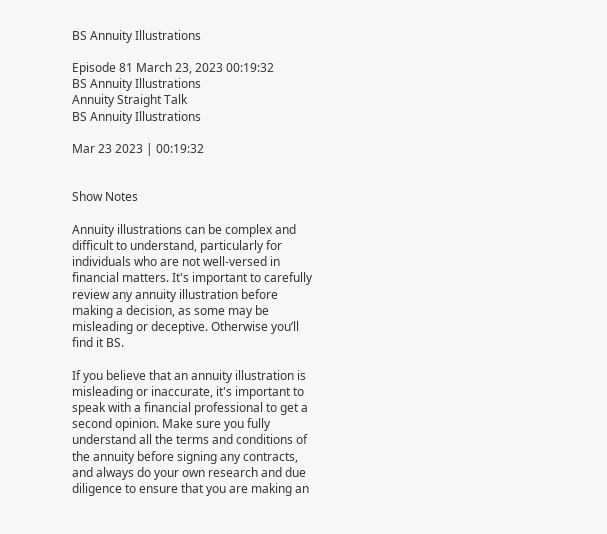BS Annuity Illustrations

Episode 81 March 23, 2023 00:19:32
BS Annuity Illustrations
Annuity Straight Talk
BS Annuity Illustrations

Mar 23 2023 | 00:19:32


Show Notes

Annuity illustrations can be complex and difficult to understand, particularly for individuals who are not well-versed in financial matters. It's important to carefully review any annuity illustration before making a decision, as some may be misleading or deceptive. Otherwise you’ll find it BS.

If you believe that an annuity illustration is misleading or inaccurate, it's important to speak with a financial professional to get a second opinion. Make sure you fully understand all the terms and conditions of the annuity before signing any contracts, and always do your own research and due diligence to ensure that you are making an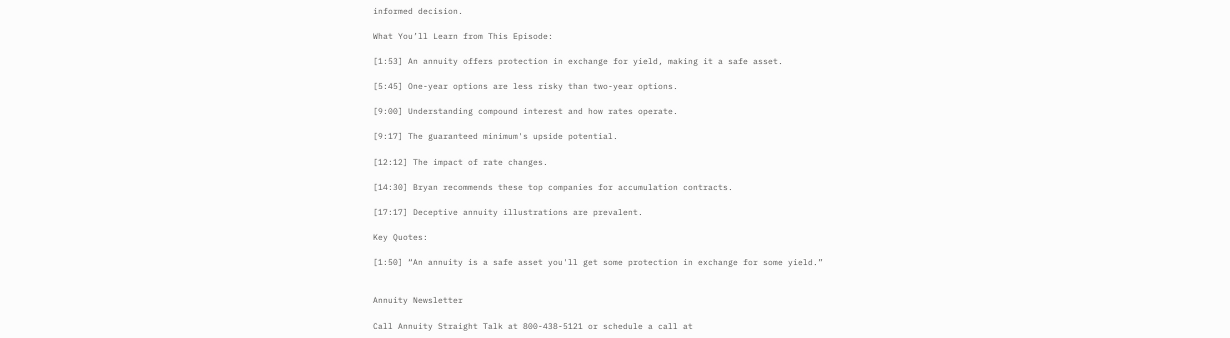informed decision.

What You’ll Learn from This Episode:

[1:53] An annuity offers protection in exchange for yield, making it a safe asset.

[5:45] One-year options are less risky than two-year options.

[9:00] Understanding compound interest and how rates operate.

[9:17] The guaranteed minimum's upside potential.

[12:12] The impact of rate changes.

[14:30] Bryan recommends these top companies for accumulation contracts.

[17:17] Deceptive annuity illustrations are prevalent.

Key Quotes:

[1:50] “An annuity is a safe asset you'll get some protection in exchange for some yield.”


Annuity Newsletter

Call Annuity Straight Talk at 800-438-5121 or schedule a call at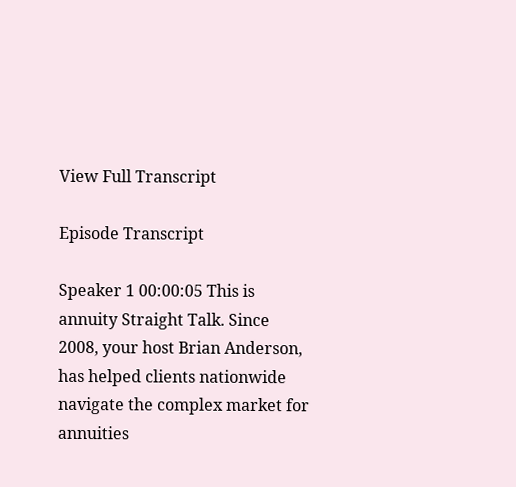View Full Transcript

Episode Transcript

Speaker 1 00:00:05 This is annuity Straight Talk. Since 2008, your host Brian Anderson, has helped clients nationwide navigate the complex market for annuities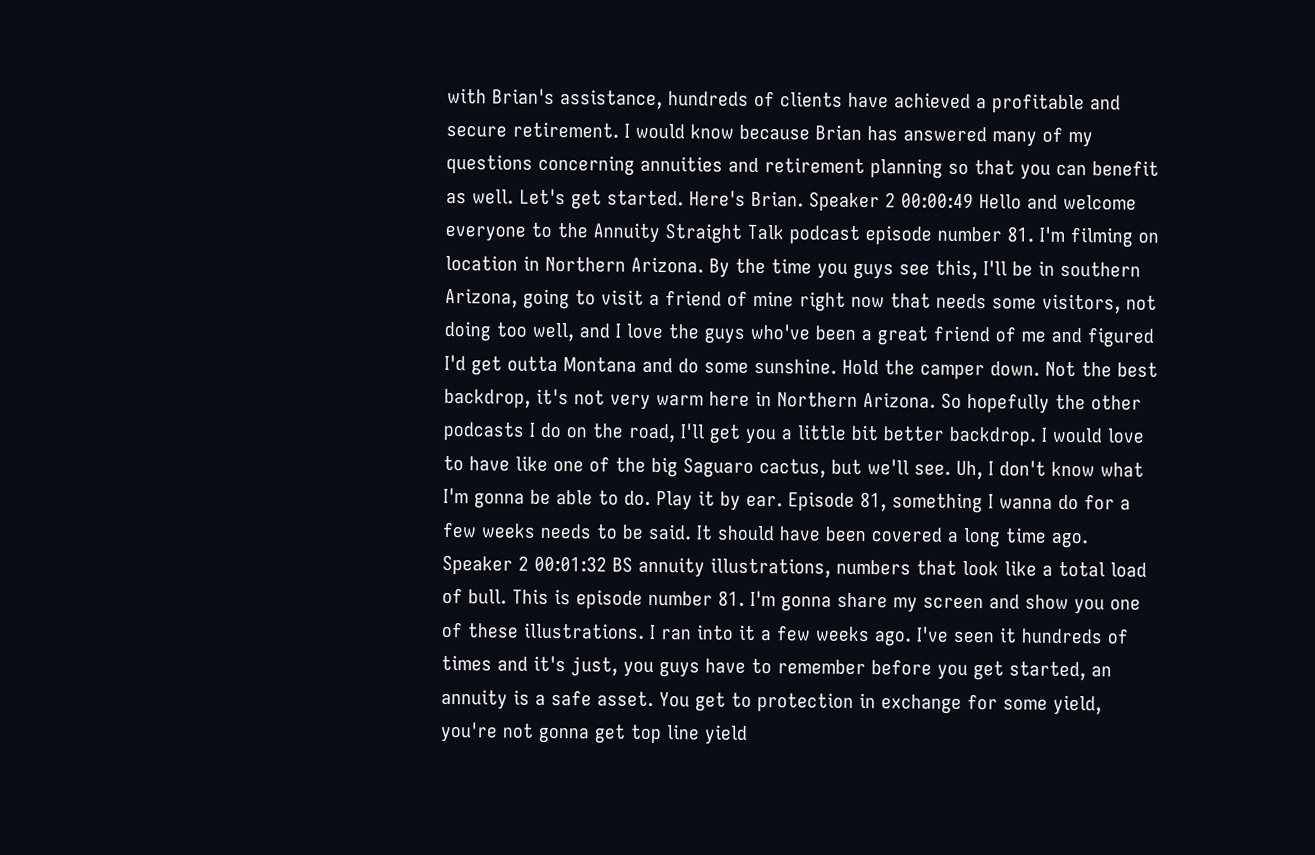with Brian's assistance, hundreds of clients have achieved a profitable and secure retirement. I would know because Brian has answered many of my questions concerning annuities and retirement planning so that you can benefit as well. Let's get started. Here's Brian. Speaker 2 00:00:49 Hello and welcome everyone to the Annuity Straight Talk podcast episode number 81. I'm filming on location in Northern Arizona. By the time you guys see this, I'll be in southern Arizona, going to visit a friend of mine right now that needs some visitors, not doing too well, and I love the guys who've been a great friend of me and figured I'd get outta Montana and do some sunshine. Hold the camper down. Not the best backdrop, it's not very warm here in Northern Arizona. So hopefully the other podcasts I do on the road, I'll get you a little bit better backdrop. I would love to have like one of the big Saguaro cactus, but we'll see. Uh, I don't know what I'm gonna be able to do. Play it by ear. Episode 81, something I wanna do for a few weeks needs to be said. It should have been covered a long time ago. Speaker 2 00:01:32 BS annuity illustrations, numbers that look like a total load of bull. This is episode number 81. I'm gonna share my screen and show you one of these illustrations. I ran into it a few weeks ago. I've seen it hundreds of times and it's just, you guys have to remember before you get started, an annuity is a safe asset. You get to protection in exchange for some yield, you're not gonna get top line yield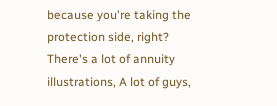because you're taking the protection side, right? There's a lot of annuity illustrations, A lot of guys,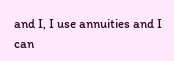and I, I use annuities and I can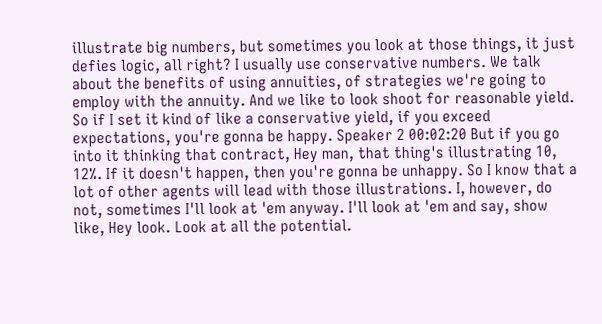illustrate big numbers, but sometimes you look at those things, it just defies logic, all right? I usually use conservative numbers. We talk about the benefits of using annuities, of strategies we're going to employ with the annuity. And we like to look shoot for reasonable yield. So if I set it kind of like a conservative yield, if you exceed expectations, you're gonna be happy. Speaker 2 00:02:20 But if you go into it thinking that contract, Hey man, that thing's illustrating 10, 12%. If it doesn't happen, then you're gonna be unhappy. So I know that a lot of other agents will lead with those illustrations. I, however, do not, sometimes I'll look at 'em anyway. I'll look at 'em and say, show like, Hey look. Look at all the potential.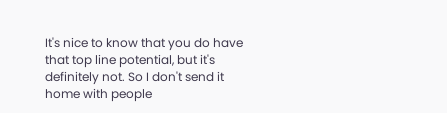It's nice to know that you do have that top line potential, but it's definitely not. So I don't send it home with people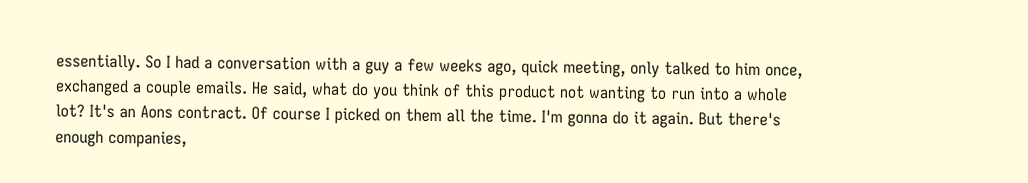essentially. So I had a conversation with a guy a few weeks ago, quick meeting, only talked to him once, exchanged a couple emails. He said, what do you think of this product not wanting to run into a whole lot? It's an Aons contract. Of course I picked on them all the time. I'm gonna do it again. But there's enough companies,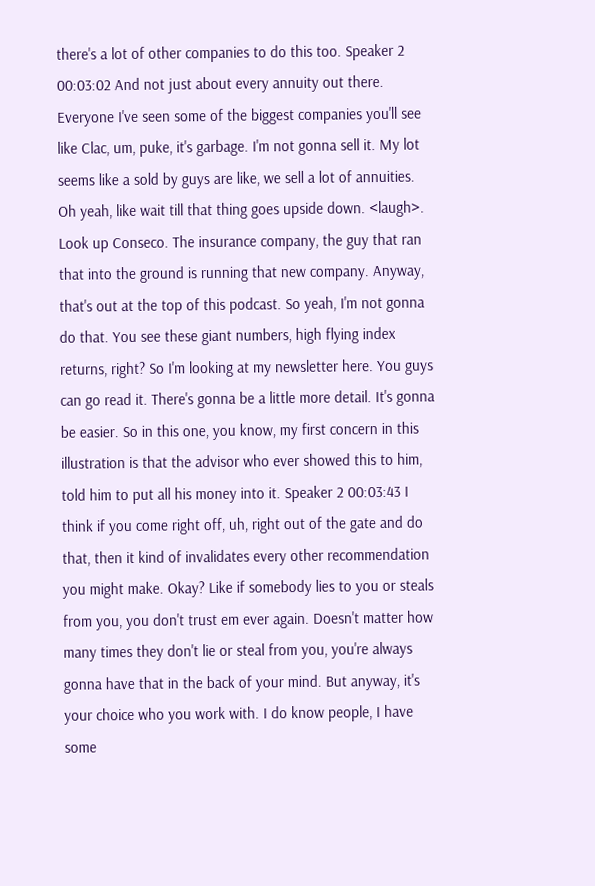there's a lot of other companies to do this too. Speaker 2 00:03:02 And not just about every annuity out there. Everyone I've seen some of the biggest companies you'll see like Clac, um, puke, it's garbage. I'm not gonna sell it. My lot seems like a sold by guys are like, we sell a lot of annuities. Oh yeah, like wait till that thing goes upside down. <laugh>. Look up Conseco. The insurance company, the guy that ran that into the ground is running that new company. Anyway, that's out at the top of this podcast. So yeah, I'm not gonna do that. You see these giant numbers, high flying index returns, right? So I'm looking at my newsletter here. You guys can go read it. There's gonna be a little more detail. It's gonna be easier. So in this one, you know, my first concern in this illustration is that the advisor who ever showed this to him, told him to put all his money into it. Speaker 2 00:03:43 I think if you come right off, uh, right out of the gate and do that, then it kind of invalidates every other recommendation you might make. Okay? Like if somebody lies to you or steals from you, you don't trust em ever again. Doesn't matter how many times they don't lie or steal from you, you're always gonna have that in the back of your mind. But anyway, it's your choice who you work with. I do know people, I have some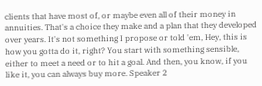clients that have most of, or maybe even all of their money in annuities. That's a choice they make and a plan that they developed over years. It's not something I propose or told 'em, Hey, this is how you gotta do it, right? You start with something sensible, either to meet a need or to hit a goal. And then, you know, if you like it, you can always buy more. Speaker 2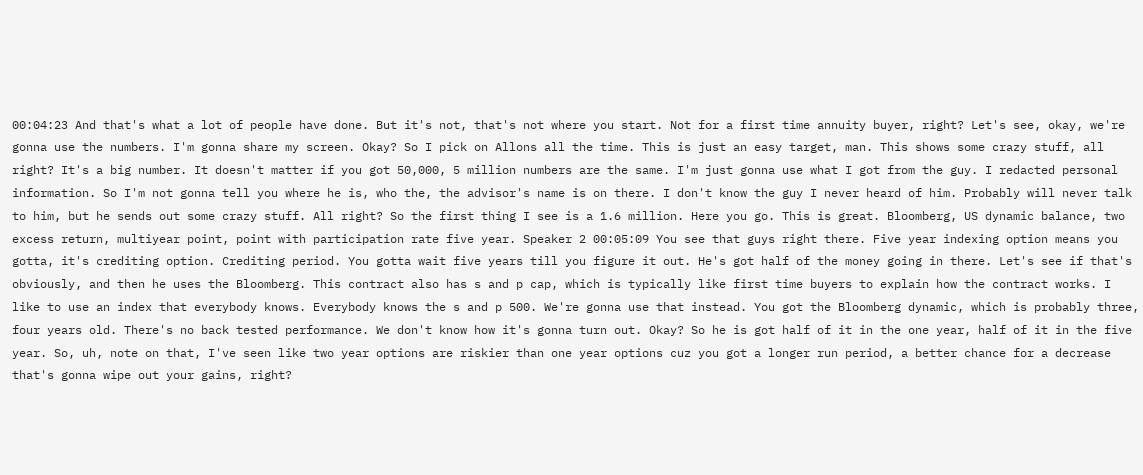00:04:23 And that's what a lot of people have done. But it's not, that's not where you start. Not for a first time annuity buyer, right? Let's see, okay, we're gonna use the numbers. I'm gonna share my screen. Okay? So I pick on Allons all the time. This is just an easy target, man. This shows some crazy stuff, all right? It's a big number. It doesn't matter if you got 50,000, 5 million numbers are the same. I'm just gonna use what I got from the guy. I redacted personal information. So I'm not gonna tell you where he is, who the, the advisor's name is on there. I don't know the guy I never heard of him. Probably will never talk to him, but he sends out some crazy stuff. All right? So the first thing I see is a 1.6 million. Here you go. This is great. Bloomberg, US dynamic balance, two excess return, multiyear point, point with participation rate five year. Speaker 2 00:05:09 You see that guys right there. Five year indexing option means you gotta, it's crediting option. Crediting period. You gotta wait five years till you figure it out. He's got half of the money going in there. Let's see if that's obviously, and then he uses the Bloomberg. This contract also has s and p cap, which is typically like first time buyers to explain how the contract works. I like to use an index that everybody knows. Everybody knows the s and p 500. We're gonna use that instead. You got the Bloomberg dynamic, which is probably three, four years old. There's no back tested performance. We don't know how it's gonna turn out. Okay? So he is got half of it in the one year, half of it in the five year. So, uh, note on that, I've seen like two year options are riskier than one year options cuz you got a longer run period, a better chance for a decrease that's gonna wipe out your gains, right?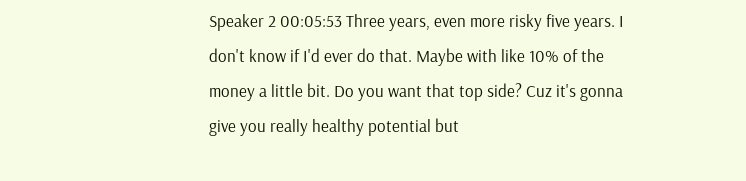Speaker 2 00:05:53 Three years, even more risky five years. I don't know if I'd ever do that. Maybe with like 10% of the money a little bit. Do you want that top side? Cuz it's gonna give you really healthy potential but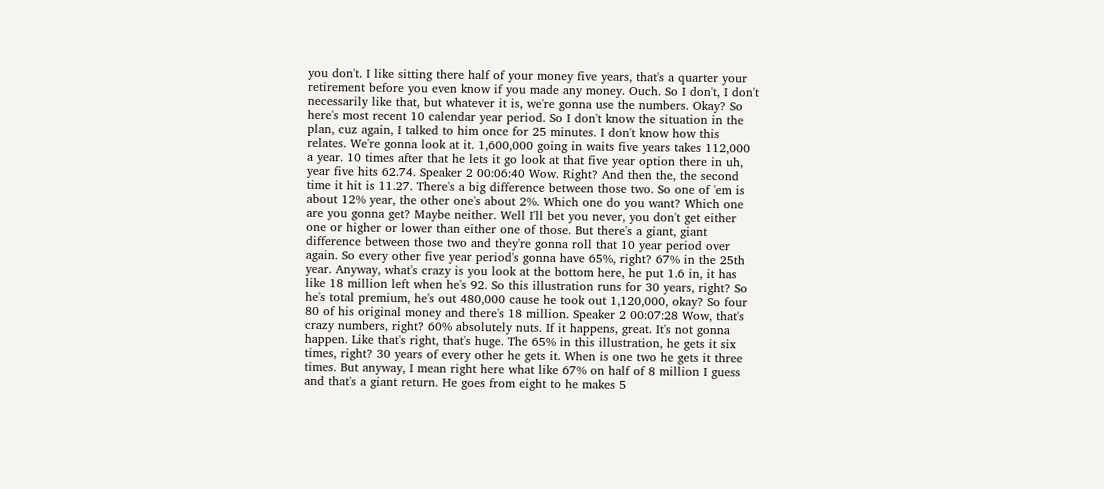you don't. I like sitting there half of your money five years, that's a quarter your retirement before you even know if you made any money. Ouch. So I don't, I don't necessarily like that, but whatever it is, we're gonna use the numbers. Okay? So here's most recent 10 calendar year period. So I don't know the situation in the plan, cuz again, I talked to him once for 25 minutes. I don't know how this relates. We're gonna look at it. 1,600,000 going in waits five years takes 112,000 a year. 10 times after that he lets it go look at that five year option there in uh, year five hits 62.74. Speaker 2 00:06:40 Wow. Right? And then the, the second time it hit is 11.27. There's a big difference between those two. So one of 'em is about 12% year, the other one's about 2%. Which one do you want? Which one are you gonna get? Maybe neither. Well I'll bet you never, you don't get either one or higher or lower than either one of those. But there's a giant, giant difference between those two and they're gonna roll that 10 year period over again. So every other five year period's gonna have 65%, right? 67% in the 25th year. Anyway, what's crazy is you look at the bottom here, he put 1.6 in, it has like 18 million left when he's 92. So this illustration runs for 30 years, right? So he's total premium, he's out 480,000 cause he took out 1,120,000, okay? So four 80 of his original money and there's 18 million. Speaker 2 00:07:28 Wow, that's crazy numbers, right? 60% absolutely nuts. If it happens, great. It's not gonna happen. Like that's right, that's huge. The 65% in this illustration, he gets it six times, right? 30 years of every other he gets it. When is one two he gets it three times. But anyway, I mean right here what like 67% on half of 8 million I guess and that's a giant return. He goes from eight to he makes 5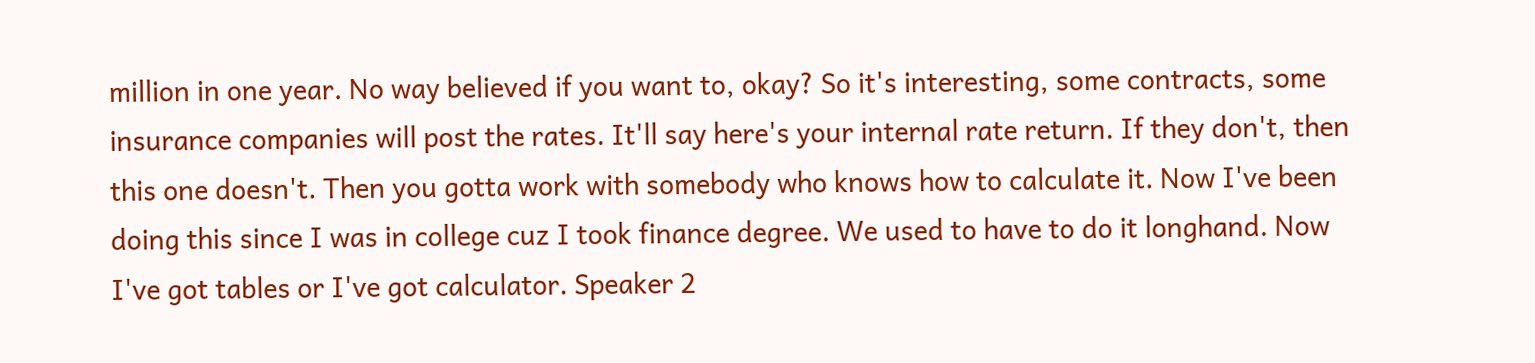million in one year. No way believed if you want to, okay? So it's interesting, some contracts, some insurance companies will post the rates. It'll say here's your internal rate return. If they don't, then this one doesn't. Then you gotta work with somebody who knows how to calculate it. Now I've been doing this since I was in college cuz I took finance degree. We used to have to do it longhand. Now I've got tables or I've got calculator. Speaker 2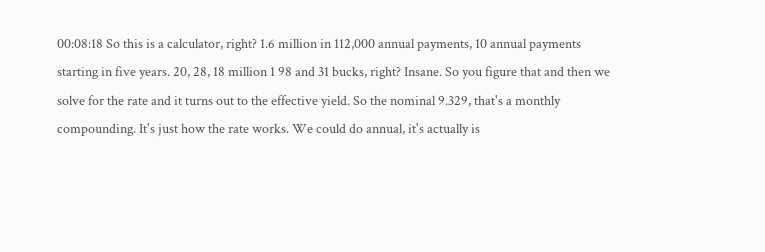00:08:18 So this is a calculator, right? 1.6 million in 112,000 annual payments, 10 annual payments starting in five years. 20, 28, 18 million 1 98 and 31 bucks, right? Insane. So you figure that and then we solve for the rate and it turns out to the effective yield. So the nominal 9.329, that's a monthly compounding. It's just how the rate works. We could do annual, it's actually is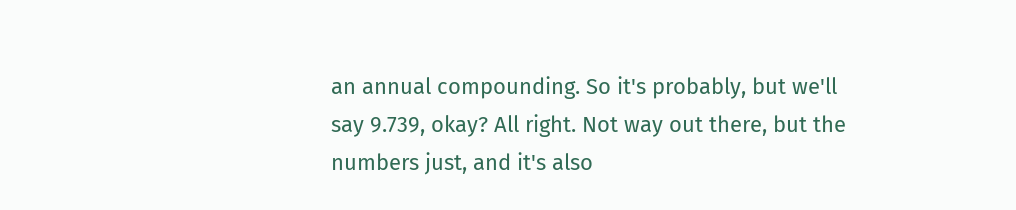an annual compounding. So it's probably, but we'll say 9.739, okay? All right. Not way out there, but the numbers just, and it's also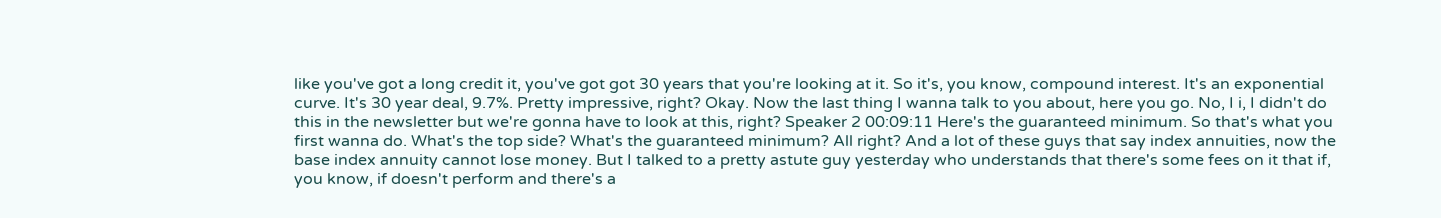like you've got a long credit it, you've got got 30 years that you're looking at it. So it's, you know, compound interest. It's an exponential curve. It's 30 year deal, 9.7%. Pretty impressive, right? Okay. Now the last thing I wanna talk to you about, here you go. No, I i, I didn't do this in the newsletter but we're gonna have to look at this, right? Speaker 2 00:09:11 Here's the guaranteed minimum. So that's what you first wanna do. What's the top side? What's the guaranteed minimum? All right? And a lot of these guys that say index annuities, now the base index annuity cannot lose money. But I talked to a pretty astute guy yesterday who understands that there's some fees on it that if, you know, if doesn't perform and there's a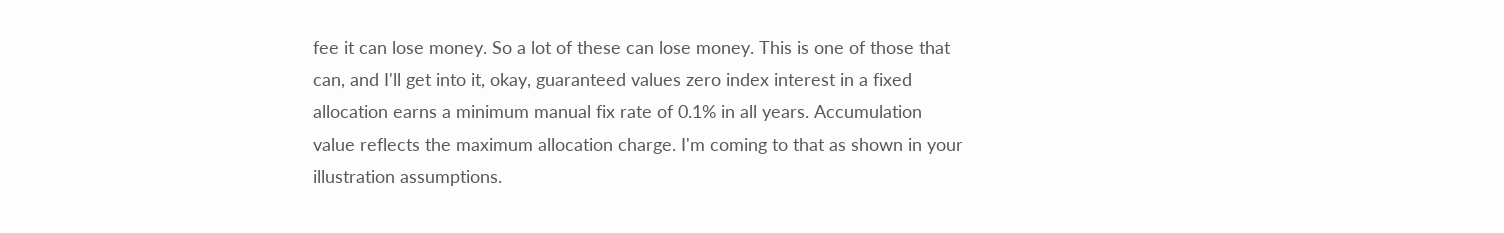fee it can lose money. So a lot of these can lose money. This is one of those that can, and I'll get into it, okay, guaranteed values zero index interest in a fixed allocation earns a minimum manual fix rate of 0.1% in all years. Accumulation value reflects the maximum allocation charge. I'm coming to that as shown in your illustration assumptions.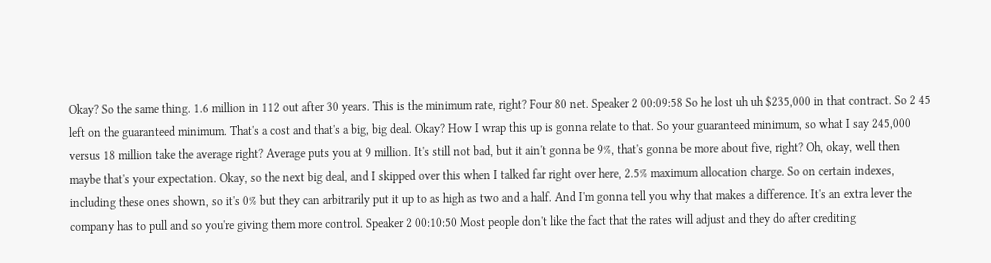Okay? So the same thing. 1.6 million in 112 out after 30 years. This is the minimum rate, right? Four 80 net. Speaker 2 00:09:58 So he lost uh uh $235,000 in that contract. So 2 45 left on the guaranteed minimum. That's a cost and that's a big, big deal. Okay? How I wrap this up is gonna relate to that. So your guaranteed minimum, so what I say 245,000 versus 18 million take the average right? Average puts you at 9 million. It's still not bad, but it ain't gonna be 9%, that's gonna be more about five, right? Oh, okay, well then maybe that's your expectation. Okay, so the next big deal, and I skipped over this when I talked far right over here, 2.5% maximum allocation charge. So on certain indexes, including these ones shown, so it's 0% but they can arbitrarily put it up to as high as two and a half. And I'm gonna tell you why that makes a difference. It's an extra lever the company has to pull and so you're giving them more control. Speaker 2 00:10:50 Most people don't like the fact that the rates will adjust and they do after crediting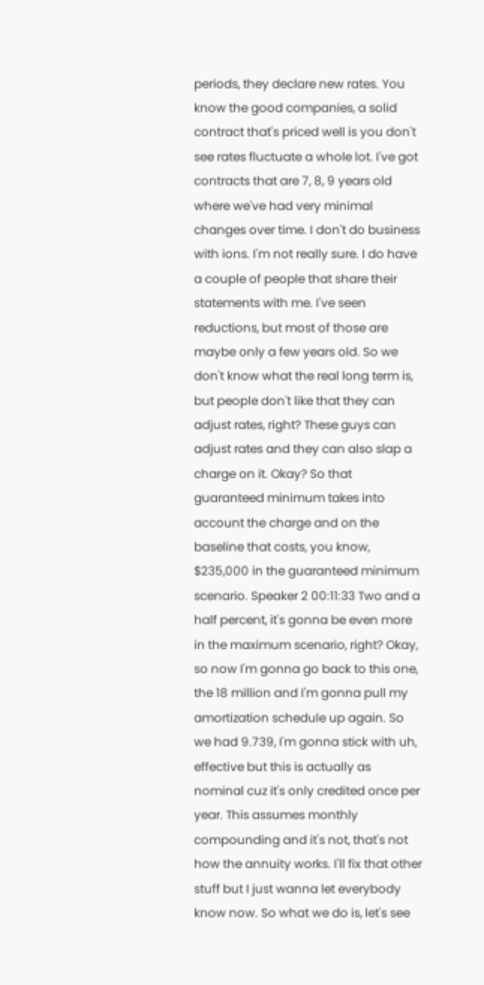periods, they declare new rates. You know the good companies, a solid contract that's priced well is you don't see rates fluctuate a whole lot. I've got contracts that are 7, 8, 9 years old where we've had very minimal changes over time. I don't do business with ions. I'm not really sure. I do have a couple of people that share their statements with me. I've seen reductions, but most of those are maybe only a few years old. So we don't know what the real long term is, but people don't like that they can adjust rates, right? These guys can adjust rates and they can also slap a charge on it. Okay? So that guaranteed minimum takes into account the charge and on the baseline that costs, you know, $235,000 in the guaranteed minimum scenario. Speaker 2 00:11:33 Two and a half percent, it's gonna be even more in the maximum scenario, right? Okay, so now I'm gonna go back to this one, the 18 million and I'm gonna pull my amortization schedule up again. So we had 9.739, I'm gonna stick with uh, effective but this is actually as nominal cuz it's only credited once per year. This assumes monthly compounding and it's not, that's not how the annuity works. I'll fix that other stuff but I just wanna let everybody know now. So what we do is, let's see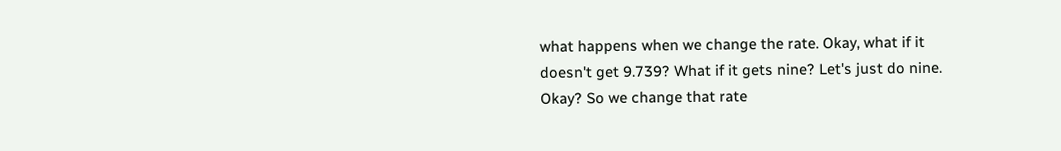what happens when we change the rate. Okay, what if it doesn't get 9.739? What if it gets nine? Let's just do nine. Okay? So we change that rate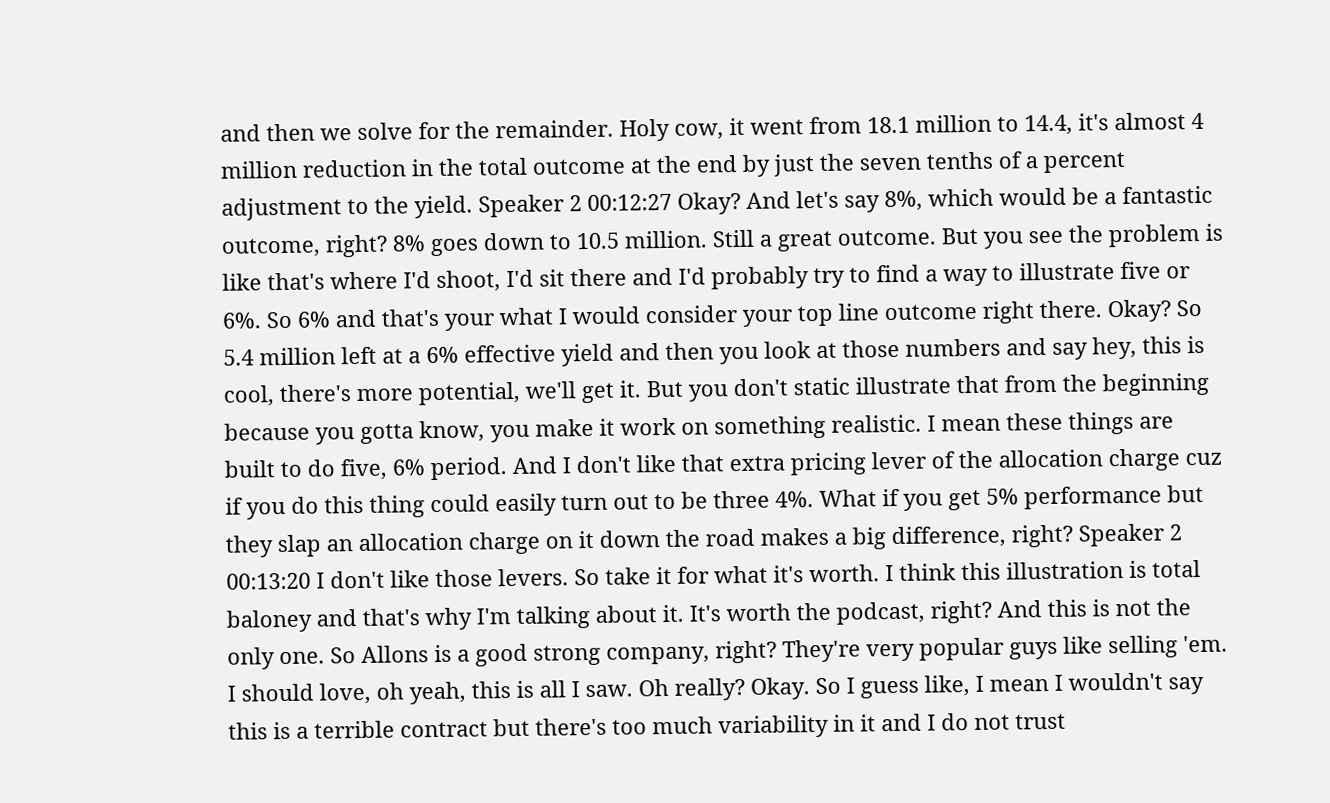and then we solve for the remainder. Holy cow, it went from 18.1 million to 14.4, it's almost 4 million reduction in the total outcome at the end by just the seven tenths of a percent adjustment to the yield. Speaker 2 00:12:27 Okay? And let's say 8%, which would be a fantastic outcome, right? 8% goes down to 10.5 million. Still a great outcome. But you see the problem is like that's where I'd shoot, I'd sit there and I'd probably try to find a way to illustrate five or 6%. So 6% and that's your what I would consider your top line outcome right there. Okay? So 5.4 million left at a 6% effective yield and then you look at those numbers and say hey, this is cool, there's more potential, we'll get it. But you don't static illustrate that from the beginning because you gotta know, you make it work on something realistic. I mean these things are built to do five, 6% period. And I don't like that extra pricing lever of the allocation charge cuz if you do this thing could easily turn out to be three 4%. What if you get 5% performance but they slap an allocation charge on it down the road makes a big difference, right? Speaker 2 00:13:20 I don't like those levers. So take it for what it's worth. I think this illustration is total baloney and that's why I'm talking about it. It's worth the podcast, right? And this is not the only one. So Allons is a good strong company, right? They're very popular guys like selling 'em. I should love, oh yeah, this is all I saw. Oh really? Okay. So I guess like, I mean I wouldn't say this is a terrible contract but there's too much variability in it and I do not trust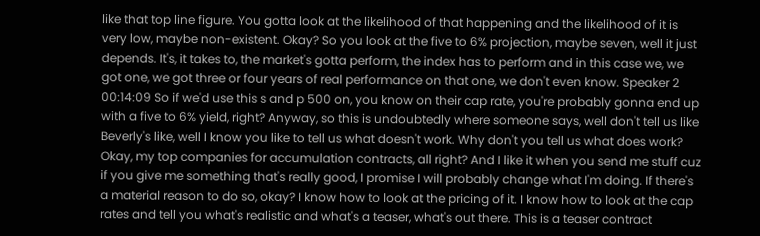like that top line figure. You gotta look at the likelihood of that happening and the likelihood of it is very low, maybe non-existent. Okay? So you look at the five to 6% projection, maybe seven, well it just depends. It's, it takes to, the market's gotta perform, the index has to perform and in this case we, we got one, we got three or four years of real performance on that one, we don't even know. Speaker 2 00:14:09 So if we'd use this s and p 500 on, you know on their cap rate, you're probably gonna end up with a five to 6% yield, right? Anyway, so this is undoubtedly where someone says, well don't tell us like Beverly's like, well I know you like to tell us what doesn't work. Why don't you tell us what does work? Okay, my top companies for accumulation contracts, all right? And I like it when you send me stuff cuz if you give me something that's really good, I promise I will probably change what I'm doing. If there's a material reason to do so, okay? I know how to look at the pricing of it. I know how to look at the cap rates and tell you what's realistic and what's a teaser, what's out there. This is a teaser contract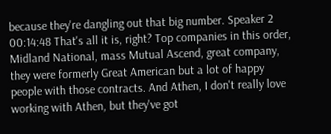because they're dangling out that big number. Speaker 2 00:14:48 That's all it is, right? Top companies in this order, Midland National, mass Mutual Ascend, great company, they were formerly Great American but a lot of happy people with those contracts. And Athen, I don't really love working with Athen, but they've got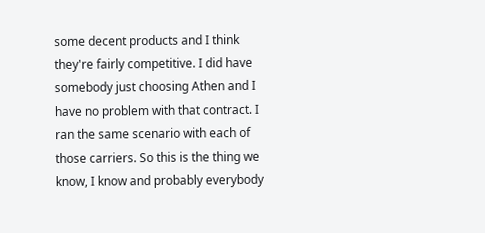some decent products and I think they're fairly competitive. I did have somebody just choosing Athen and I have no problem with that contract. I ran the same scenario with each of those carriers. So this is the thing we know, I know and probably everybody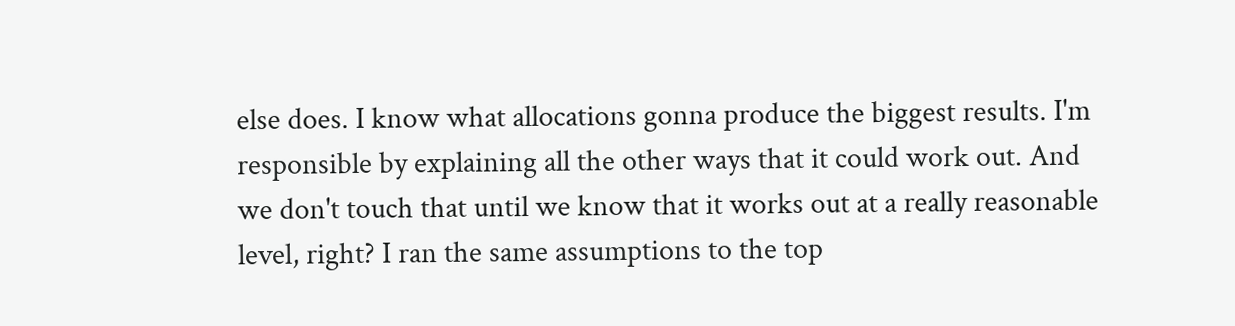else does. I know what allocations gonna produce the biggest results. I'm responsible by explaining all the other ways that it could work out. And we don't touch that until we know that it works out at a really reasonable level, right? I ran the same assumptions to the top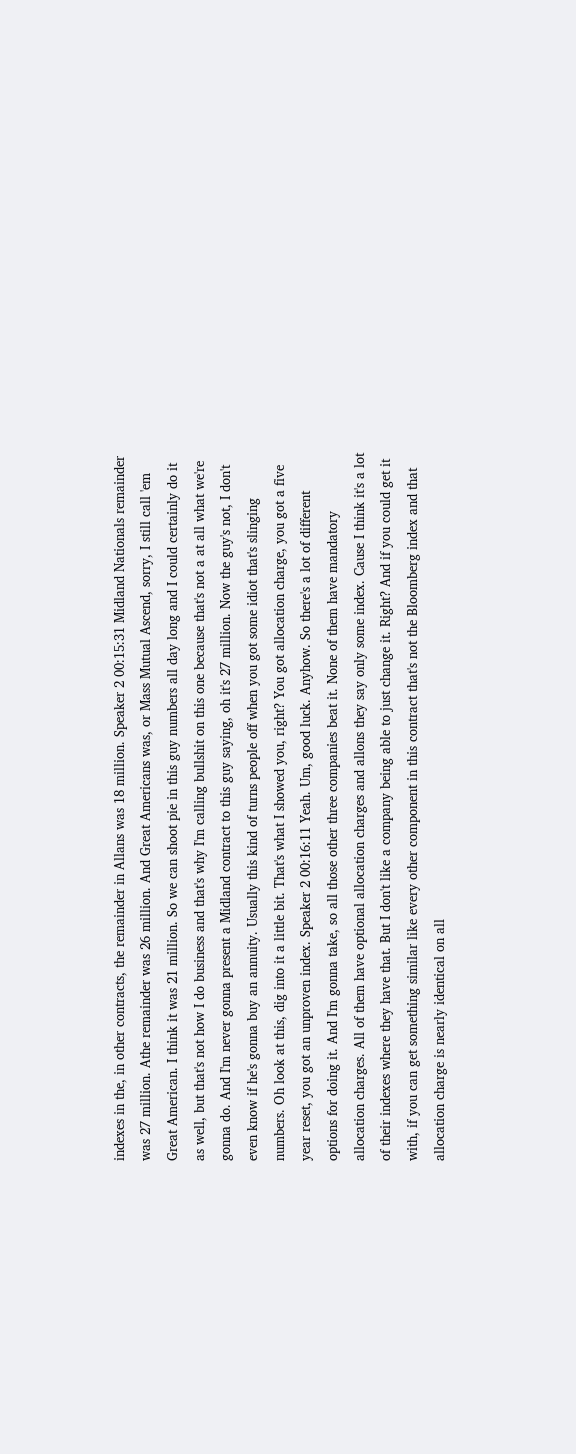indexes in the, in other contracts, the remainder in Allans was 18 million. Speaker 2 00:15:31 Midland Nationals remainder was 27 million. Athe remainder was 26 million. And Great Americans was, or Mass Mutual Ascend, sorry, I still call 'em Great American. I think it was 21 million. So we can shoot pie in this guy numbers all day long and I could certainly do it as well, but that's not how I do business and that's why I'm calling bullshit on this one because that's not a at all what we're gonna do. And I'm never gonna present a Midland contract to this guy saying, oh it's 27 million. Now the guy's not, I don't even know if he's gonna buy an annuity. Usually this kind of turns people off when you got some idiot that's slinging numbers. Oh look at this, dig into it a little bit. That's what I showed you, right? You got allocation charge, you got a five year reset, you got an unproven index. Speaker 2 00:16:11 Yeah. Um, good luck. Anyhow. So there's a lot of different options for doing it. And I'm gonna take, so all those other three companies beat it. None of them have mandatory allocation charges. All of them have optional allocation charges and allons they say only some index. Cause I think it's a lot of their indexes where they have that. But I don't like a company being able to just change it. Right? And if you could get it with, if you can get something similar like every other component in this contract that's not the Bloomberg index and that allocation charge is nearly identical on all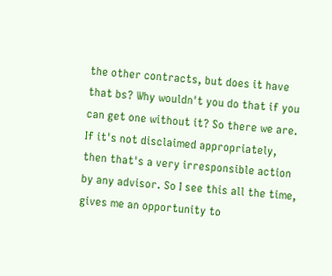the other contracts, but does it have that bs? Why wouldn't you do that if you can get one without it? So there we are. If it's not disclaimed appropriately, then that's a very irresponsible action by any advisor. So I see this all the time, gives me an opportunity to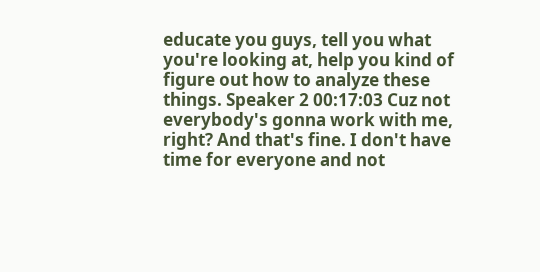educate you guys, tell you what you're looking at, help you kind of figure out how to analyze these things. Speaker 2 00:17:03 Cuz not everybody's gonna work with me, right? And that's fine. I don't have time for everyone and not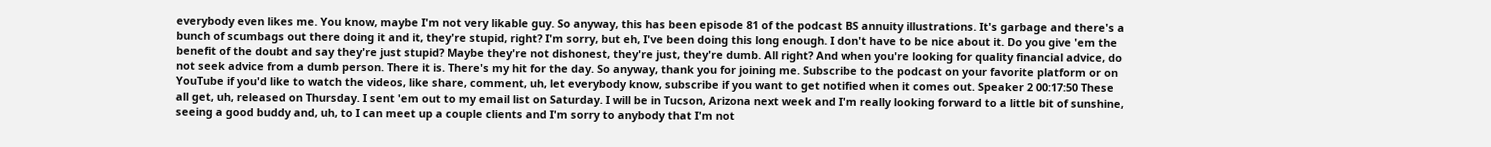everybody even likes me. You know, maybe I'm not very likable guy. So anyway, this has been episode 81 of the podcast BS annuity illustrations. It's garbage and there's a bunch of scumbags out there doing it and it, they're stupid, right? I'm sorry, but eh, I've been doing this long enough. I don't have to be nice about it. Do you give 'em the benefit of the doubt and say they're just stupid? Maybe they're not dishonest, they're just, they're dumb. All right? And when you're looking for quality financial advice, do not seek advice from a dumb person. There it is. There's my hit for the day. So anyway, thank you for joining me. Subscribe to the podcast on your favorite platform or on YouTube if you'd like to watch the videos, like share, comment, uh, let everybody know, subscribe if you want to get notified when it comes out. Speaker 2 00:17:50 These all get, uh, released on Thursday. I sent 'em out to my email list on Saturday. I will be in Tucson, Arizona next week and I'm really looking forward to a little bit of sunshine, seeing a good buddy and, uh, to I can meet up a couple clients and I'm sorry to anybody that I'm not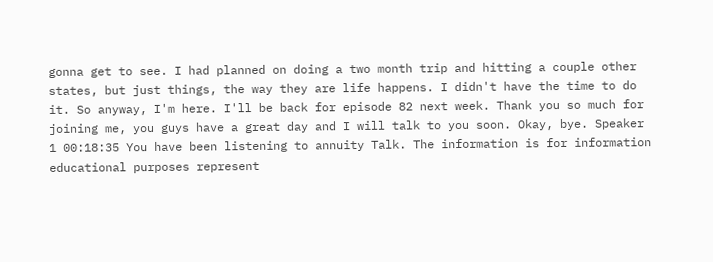gonna get to see. I had planned on doing a two month trip and hitting a couple other states, but just things, the way they are life happens. I didn't have the time to do it. So anyway, I'm here. I'll be back for episode 82 next week. Thank you so much for joining me, you guys have a great day and I will talk to you soon. Okay, bye. Speaker 1 00:18:35 You have been listening to annuity Talk. The information is for information educational purposes represent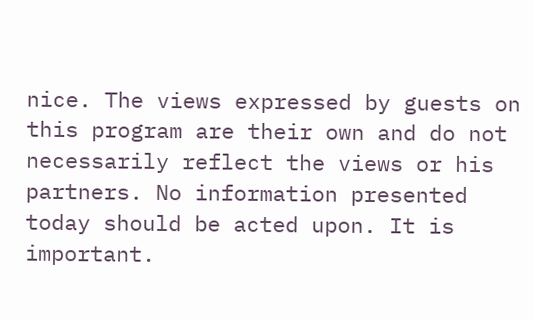nice. The views expressed by guests on this program are their own and do not necessarily reflect the views or his partners. No information presented today should be acted upon. It is important.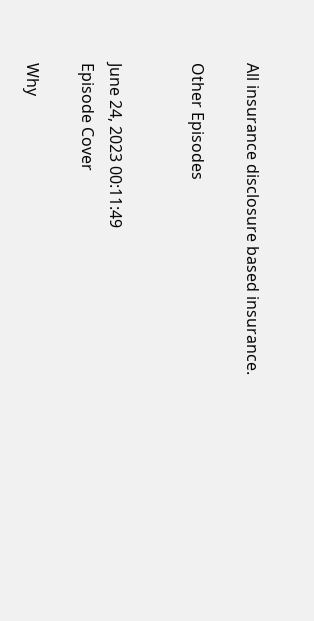All insurance disclosure based insurance.

Other Episodes


June 24, 2023 00:11:49
Episode Cover

Why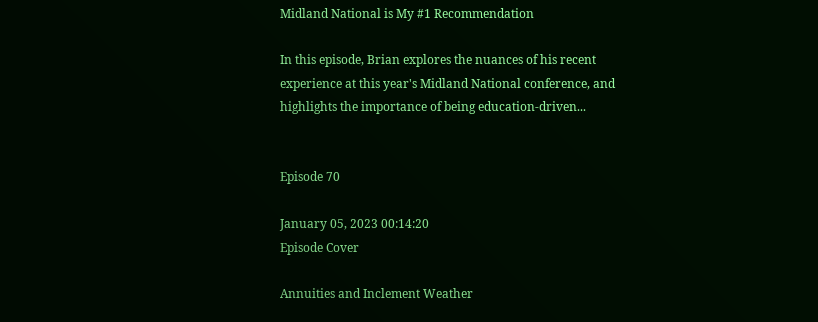Midland National is My #1 Recommendation

In this episode, Brian explores the nuances of his recent experience at this year's Midland National conference, and highlights the importance of being education-driven...


Episode 70

January 05, 2023 00:14:20
Episode Cover

Annuities and Inclement Weather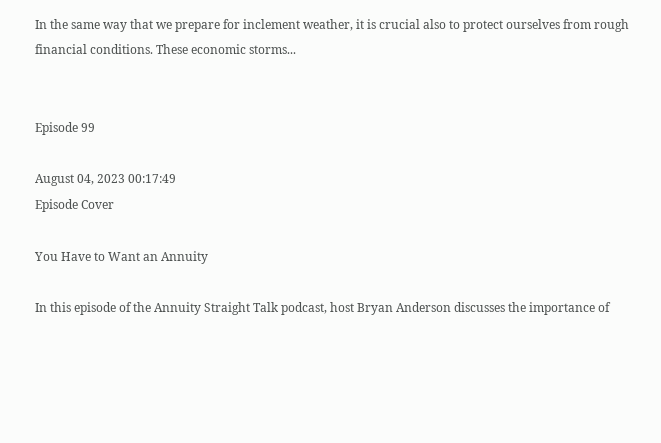In the same way that we prepare for inclement weather, it is crucial also to protect ourselves from rough financial conditions. These economic storms...


Episode 99

August 04, 2023 00:17:49
Episode Cover

You Have to Want an Annuity

In this episode of the Annuity Straight Talk podcast, host Bryan Anderson discusses the importance of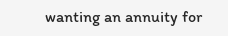wanting an annuity for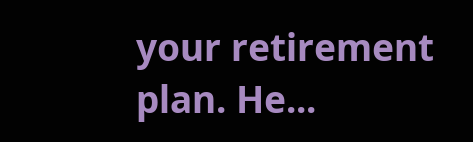your retirement plan. He...